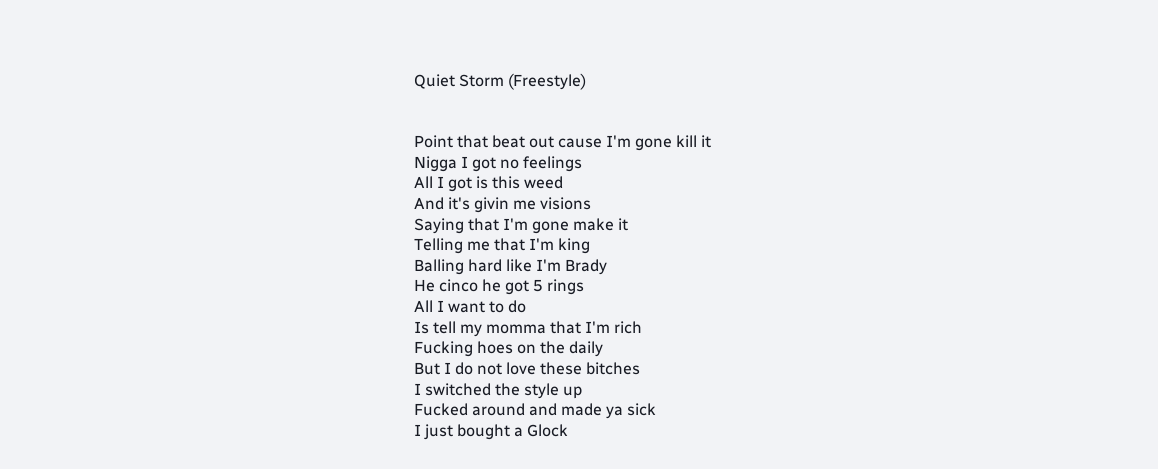Quiet Storm (Freestyle)


Point that beat out cause I'm gone kill it
Nigga I got no feelings
All I got is this weed
And it's givin me visions
Saying that I'm gone make it
Telling me that I'm king
Balling hard like I'm Brady
He cinco he got 5 rings
All I want to do
Is tell my momma that I'm rich
Fucking hoes on the daily
But I do not love these bitches
I switched the style up
Fucked around and made ya sick
I just bought a Glock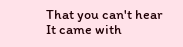That you can't hear
It came with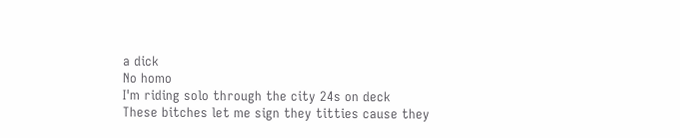a dick
No homo
I'm riding solo through the city 24s on deck
These bitches let me sign they titties cause they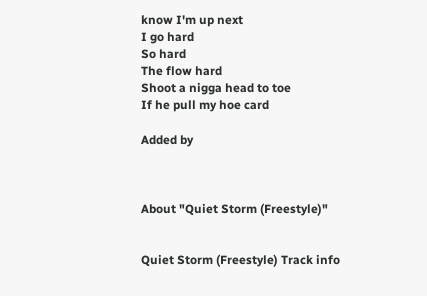know I'm up next
I go hard
So hard
The flow hard
Shoot a nigga head to toe
If he pull my hoe card

Added by



About "Quiet Storm (Freestyle)"


Quiet Storm (Freestyle) Track info